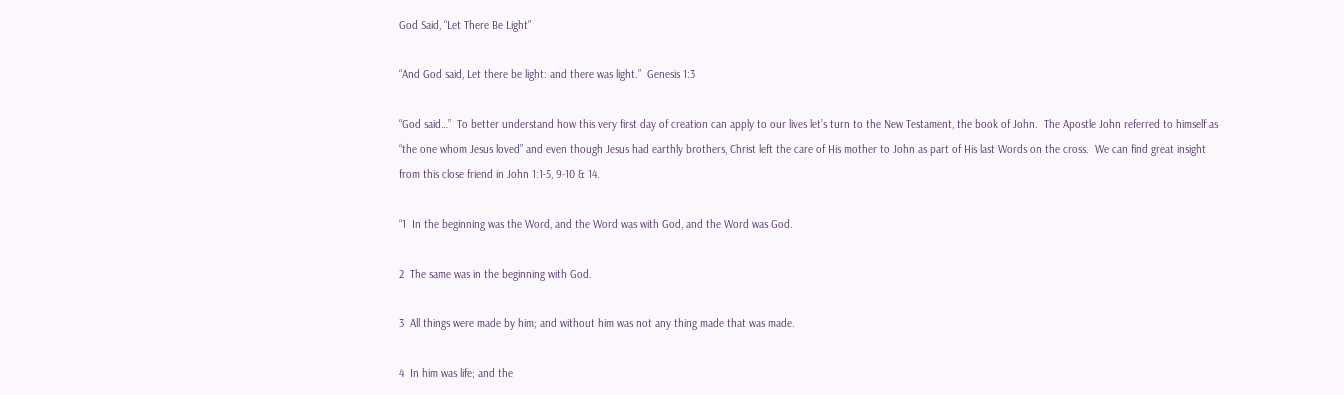God Said, “Let There Be Light”

“And God said, Let there be light: and there was light.”  Genesis 1:3

“God said…”  To better understand how this very first day of creation can apply to our lives let’s turn to the New Testament, the book of John.  The Apostle John referred to himself as “the one whom Jesus loved” and even though Jesus had earthly brothers, Christ left the care of His mother to John as part of His last Words on the cross.  We can find great insight from this close friend in John 1:1-5, 9-10 & 14.

“1  In the beginning was the Word, and the Word was with God, and the Word was God.

2  The same was in the beginning with God.

3  All things were made by him; and without him was not any thing made that was made.

4  In him was life; and the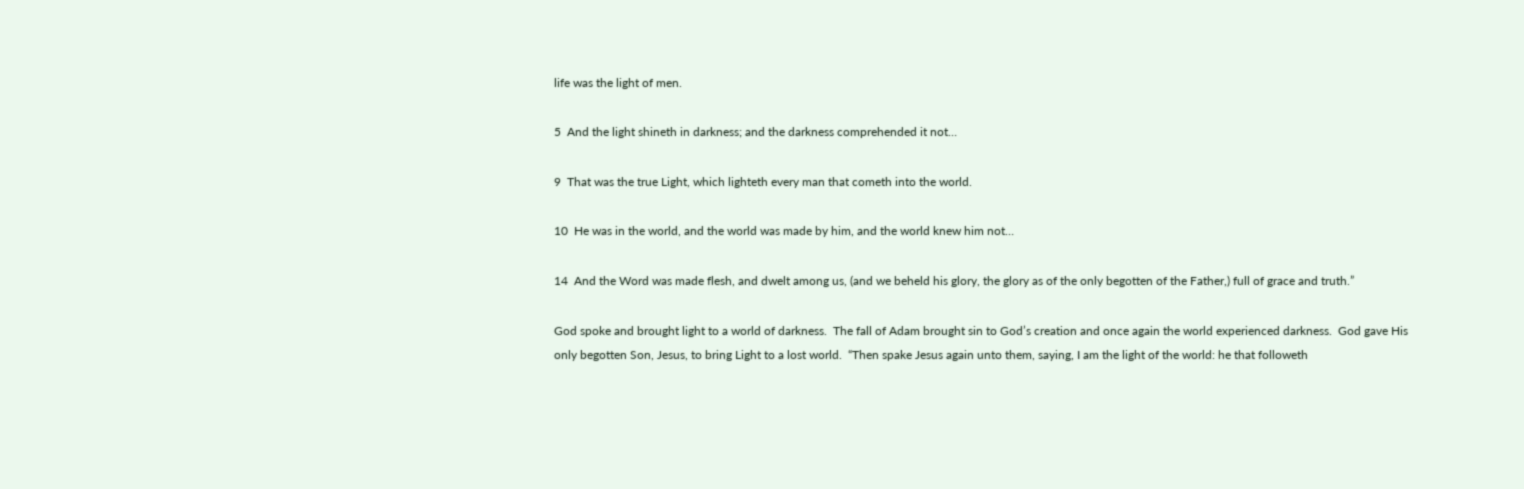life was the light of men.

5  And the light shineth in darkness; and the darkness comprehended it not…

9  That was the true Light, which lighteth every man that cometh into the world.

10  He was in the world, and the world was made by him, and the world knew him not…

14  And the Word was made flesh, and dwelt among us, (and we beheld his glory, the glory as of the only begotten of the Father,) full of grace and truth.”

God spoke and brought light to a world of darkness.  The fall of Adam brought sin to God’s creation and once again the world experienced darkness.  God gave His only begotten Son, Jesus, to bring Light to a lost world.  “Then spake Jesus again unto them, saying, I am the light of the world: he that followeth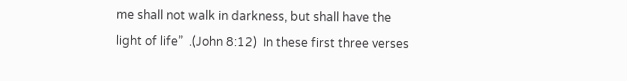me shall not walk in darkness, but shall have the light of life”  .(John 8:12)  In these first three verses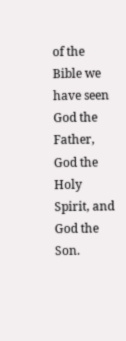of the Bible we have seen God the Father, God the Holy Spirit, and God the Son.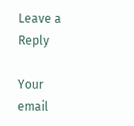Leave a Reply

Your email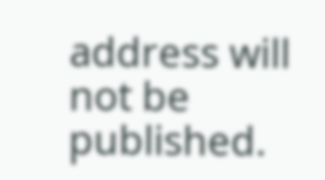address will not be published.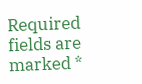Required fields are marked *